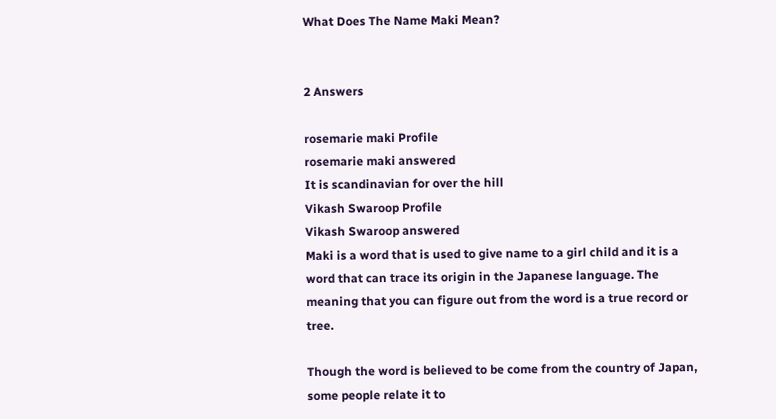What Does The Name Maki Mean?


2 Answers

rosemarie maki Profile
rosemarie maki answered
It is scandinavian for over the hill
Vikash Swaroop Profile
Vikash Swaroop answered
Maki is a word that is used to give name to a girl child and it is a word that can trace its origin in the Japanese language. The meaning that you can figure out from the word is a true record or tree.

Though the word is believed to be come from the country of Japan, some people relate it to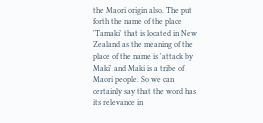the Maori origin also. The put forth the name of the place 'Tamaki' that is located in New Zealand as the meaning of the place of the name is 'attack by Maki' and Maki is a tribe of Maori people. So we can certainly say that the word has its relevance in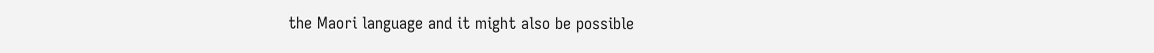the Maori language and it might also be possible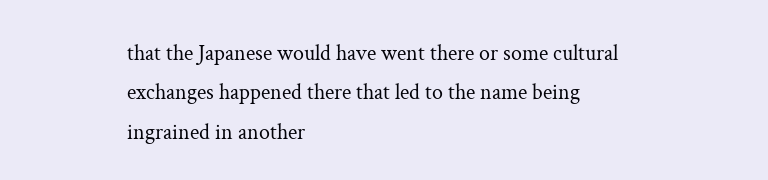that the Japanese would have went there or some cultural exchanges happened there that led to the name being ingrained in another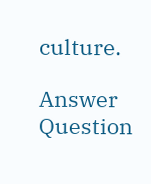culture.

Answer Question